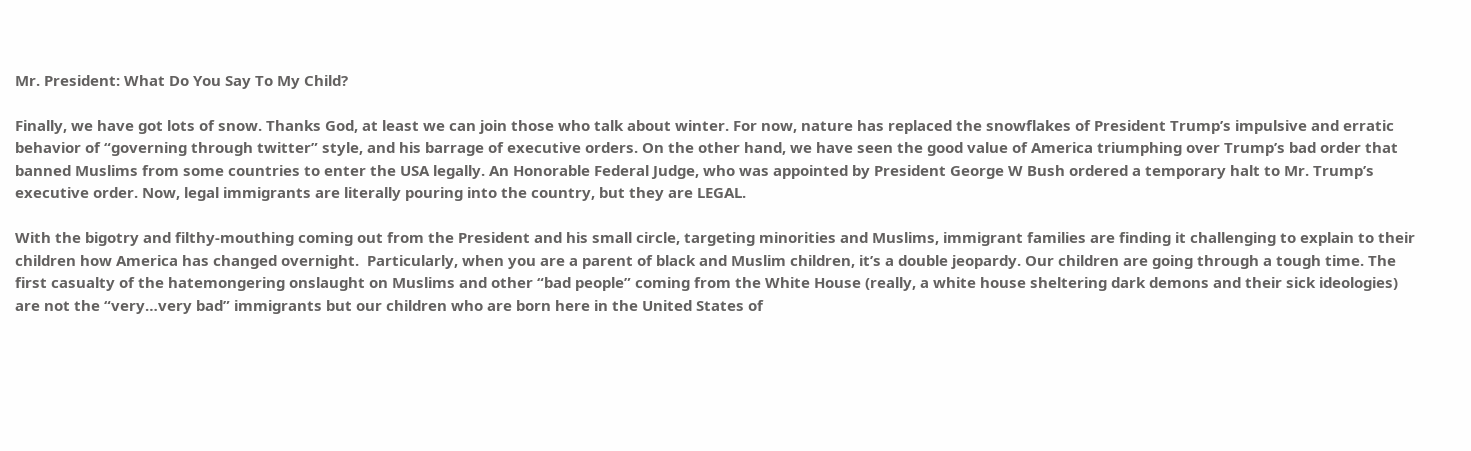Mr. President: What Do You Say To My Child?

Finally, we have got lots of snow. Thanks God, at least we can join those who talk about winter. For now, nature has replaced the snowflakes of President Trump’s impulsive and erratic behavior of “governing through twitter” style, and his barrage of executive orders. On the other hand, we have seen the good value of America triumphing over Trump’s bad order that banned Muslims from some countries to enter the USA legally. An Honorable Federal Judge, who was appointed by President George W Bush ordered a temporary halt to Mr. Trump’s executive order. Now, legal immigrants are literally pouring into the country, but they are LEGAL.

With the bigotry and filthy-mouthing coming out from the President and his small circle, targeting minorities and Muslims, immigrant families are finding it challenging to explain to their children how America has changed overnight.  Particularly, when you are a parent of black and Muslim children, it’s a double jeopardy. Our children are going through a tough time. The first casualty of the hatemongering onslaught on Muslims and other “bad people” coming from the White House (really, a white house sheltering dark demons and their sick ideologies) are not the “very…very bad” immigrants but our children who are born here in the United States of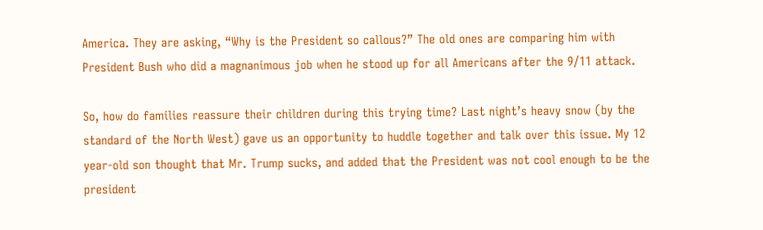America. They are asking, “Why is the President so callous?” The old ones are comparing him with President Bush who did a magnanimous job when he stood up for all Americans after the 9/11 attack.

So, how do families reassure their children during this trying time? Last night’s heavy snow (by the standard of the North West) gave us an opportunity to huddle together and talk over this issue. My 12 year-old son thought that Mr. Trump sucks, and added that the President was not cool enough to be the president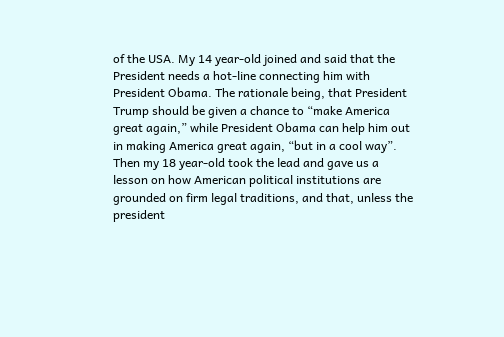of the USA. My 14 year-old joined and said that the President needs a hot-line connecting him with President Obama. The rationale being, that President Trump should be given a chance to “make America great again,” while President Obama can help him out in making America great again, “but in a cool way”. Then my 18 year-old took the lead and gave us a lesson on how American political institutions are grounded on firm legal traditions, and that, unless the president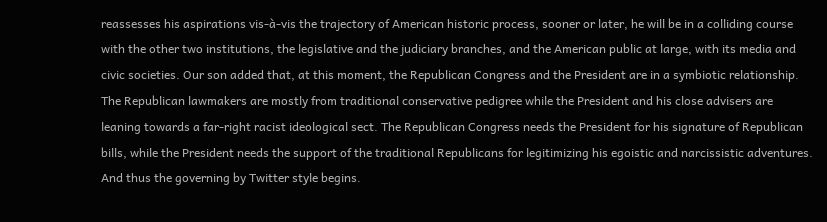reassesses his aspirations vis-à-vis the trajectory of American historic process, sooner or later, he will be in a colliding course with the other two institutions, the legislative and the judiciary branches, and the American public at large, with its media and civic societies. Our son added that, at this moment, the Republican Congress and the President are in a symbiotic relationship. The Republican lawmakers are mostly from traditional conservative pedigree while the President and his close advisers are leaning towards a far-right racist ideological sect. The Republican Congress needs the President for his signature of Republican bills, while the President needs the support of the traditional Republicans for legitimizing his egoistic and narcissistic adventures. And thus the governing by Twitter style begins.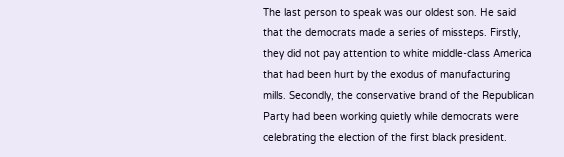The last person to speak was our oldest son. He said that the democrats made a series of missteps. Firstly, they did not pay attention to white middle-class America that had been hurt by the exodus of manufacturing mills. Secondly, the conservative brand of the Republican Party had been working quietly while democrats were celebrating the election of the first black president.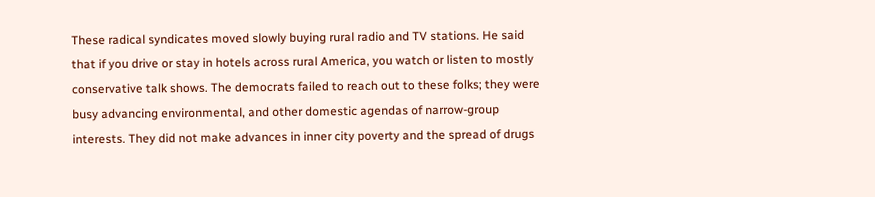These radical syndicates moved slowly buying rural radio and TV stations. He said that if you drive or stay in hotels across rural America, you watch or listen to mostly conservative talk shows. The democrats failed to reach out to these folks; they were busy advancing environmental, and other domestic agendas of narrow-group interests. They did not make advances in inner city poverty and the spread of drugs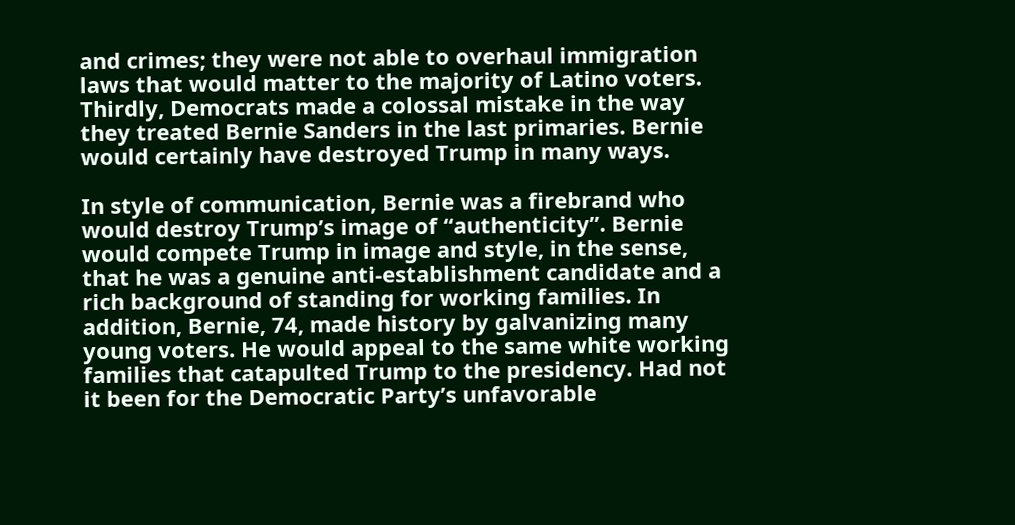and crimes; they were not able to overhaul immigration laws that would matter to the majority of Latino voters. Thirdly, Democrats made a colossal mistake in the way they treated Bernie Sanders in the last primaries. Bernie would certainly have destroyed Trump in many ways.

In style of communication, Bernie was a firebrand who would destroy Trump’s image of “authenticity”. Bernie would compete Trump in image and style, in the sense, that he was a genuine anti-establishment candidate and a rich background of standing for working families. In addition, Bernie, 74, made history by galvanizing many young voters. He would appeal to the same white working families that catapulted Trump to the presidency. Had not it been for the Democratic Party’s unfavorable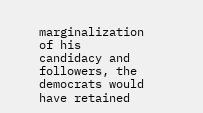marginalization of his candidacy and followers, the democrats would have retained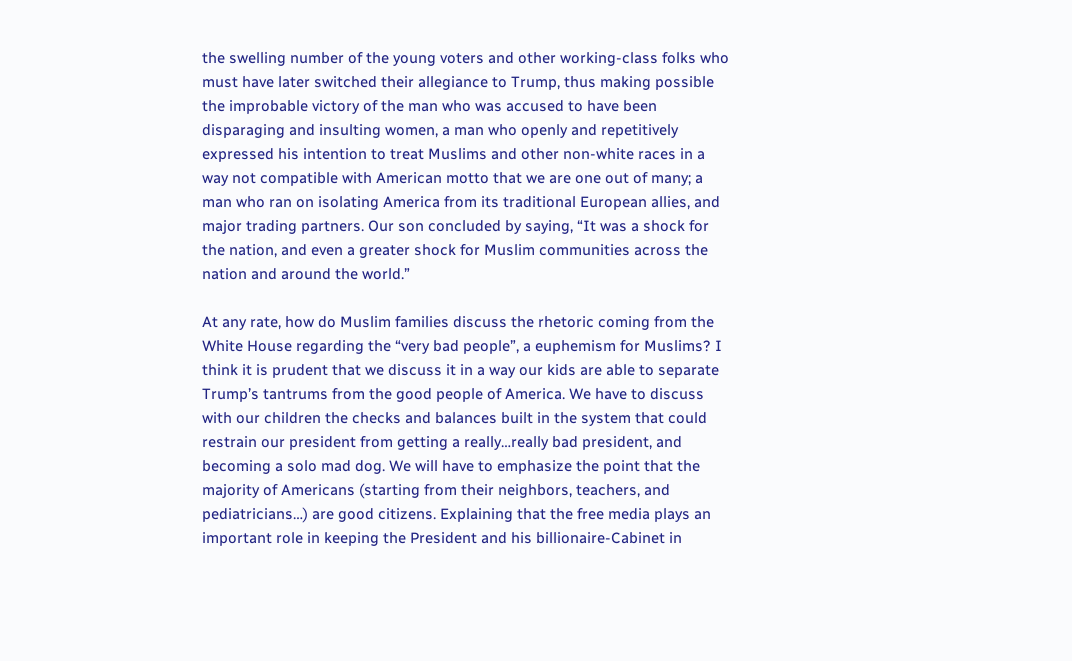the swelling number of the young voters and other working-class folks who must have later switched their allegiance to Trump, thus making possible the improbable victory of the man who was accused to have been disparaging and insulting women, a man who openly and repetitively expressed his intention to treat Muslims and other non-white races in a way not compatible with American motto that we are one out of many; a man who ran on isolating America from its traditional European allies, and major trading partners. Our son concluded by saying, “It was a shock for the nation, and even a greater shock for Muslim communities across the nation and around the world.”

At any rate, how do Muslim families discuss the rhetoric coming from the White House regarding the “very bad people”, a euphemism for Muslims? I think it is prudent that we discuss it in a way our kids are able to separate Trump’s tantrums from the good people of America. We have to discuss with our children the checks and balances built in the system that could restrain our president from getting a really…really bad president, and becoming a solo mad dog. We will have to emphasize the point that the majority of Americans (starting from their neighbors, teachers, and pediatricians…) are good citizens. Explaining that the free media plays an important role in keeping the President and his billionaire-Cabinet in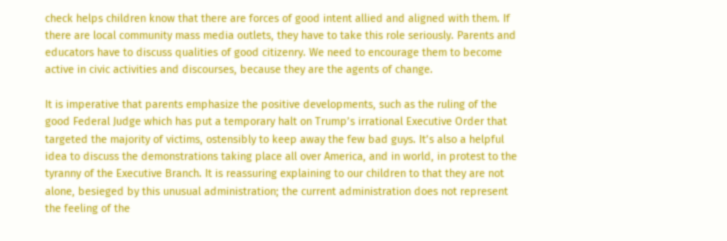check helps children know that there are forces of good intent allied and aligned with them. If there are local community mass media outlets, they have to take this role seriously. Parents and educators have to discuss qualities of good citizenry. We need to encourage them to become active in civic activities and discourses, because they are the agents of change.

It is imperative that parents emphasize the positive developments, such as the ruling of the good Federal Judge which has put a temporary halt on Trump’s irrational Executive Order that targeted the majority of victims, ostensibly to keep away the few bad guys. It’s also a helpful idea to discuss the demonstrations taking place all over America, and in world, in protest to the tyranny of the Executive Branch. It is reassuring explaining to our children to that they are not alone, besieged by this unusual administration; the current administration does not represent the feeling of the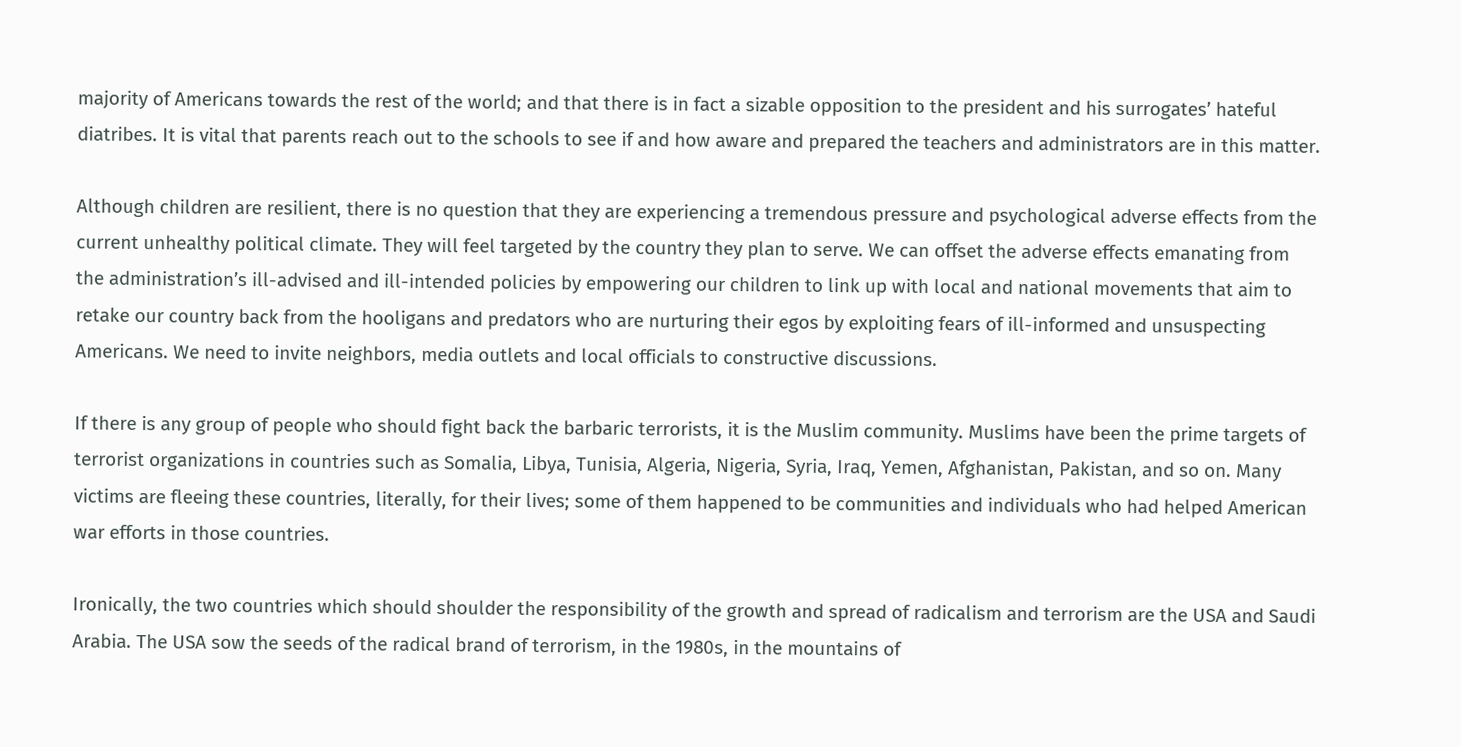majority of Americans towards the rest of the world; and that there is in fact a sizable opposition to the president and his surrogates’ hateful diatribes. It is vital that parents reach out to the schools to see if and how aware and prepared the teachers and administrators are in this matter.

Although children are resilient, there is no question that they are experiencing a tremendous pressure and psychological adverse effects from the current unhealthy political climate. They will feel targeted by the country they plan to serve. We can offset the adverse effects emanating from the administration’s ill-advised and ill-intended policies by empowering our children to link up with local and national movements that aim to retake our country back from the hooligans and predators who are nurturing their egos by exploiting fears of ill-informed and unsuspecting Americans. We need to invite neighbors, media outlets and local officials to constructive discussions.

If there is any group of people who should fight back the barbaric terrorists, it is the Muslim community. Muslims have been the prime targets of terrorist organizations in countries such as Somalia, Libya, Tunisia, Algeria, Nigeria, Syria, Iraq, Yemen, Afghanistan, Pakistan, and so on. Many victims are fleeing these countries, literally, for their lives; some of them happened to be communities and individuals who had helped American war efforts in those countries.

Ironically, the two countries which should shoulder the responsibility of the growth and spread of radicalism and terrorism are the USA and Saudi Arabia. The USA sow the seeds of the radical brand of terrorism, in the 1980s, in the mountains of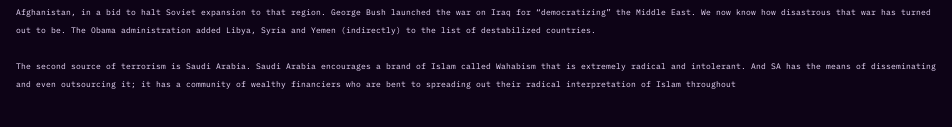Afghanistan, in a bid to halt Soviet expansion to that region. George Bush launched the war on Iraq for “democratizing” the Middle East. We now know how disastrous that war has turned out to be. The Obama administration added Libya, Syria and Yemen (indirectly) to the list of destabilized countries.

The second source of terrorism is Saudi Arabia. Saudi Arabia encourages a brand of Islam called Wahabism that is extremely radical and intolerant. And SA has the means of disseminating and even outsourcing it; it has a community of wealthy financiers who are bent to spreading out their radical interpretation of Islam throughout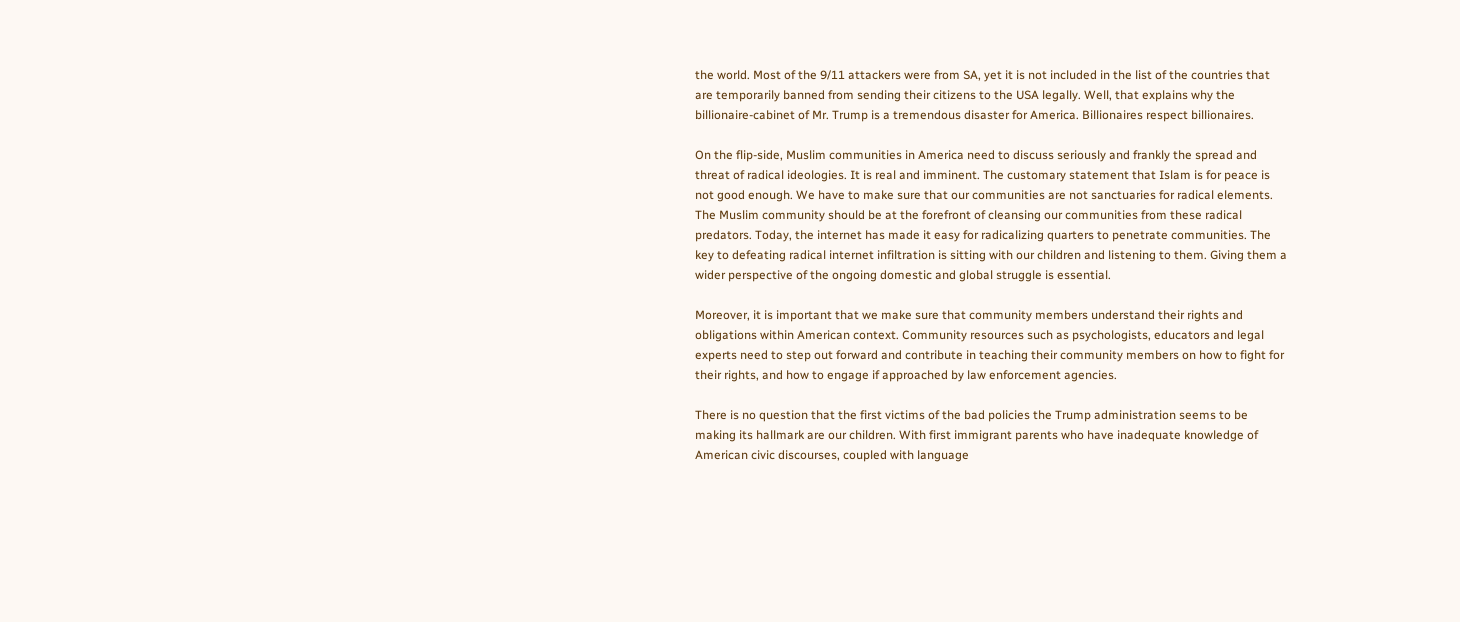the world. Most of the 9/11 attackers were from SA, yet it is not included in the list of the countries that are temporarily banned from sending their citizens to the USA legally. Well, that explains why the billionaire-cabinet of Mr. Trump is a tremendous disaster for America. Billionaires respect billionaires.

On the flip-side, Muslim communities in America need to discuss seriously and frankly the spread and threat of radical ideologies. It is real and imminent. The customary statement that Islam is for peace is not good enough. We have to make sure that our communities are not sanctuaries for radical elements. The Muslim community should be at the forefront of cleansing our communities from these radical predators. Today, the internet has made it easy for radicalizing quarters to penetrate communities. The key to defeating radical internet infiltration is sitting with our children and listening to them. Giving them a wider perspective of the ongoing domestic and global struggle is essential.

Moreover, it is important that we make sure that community members understand their rights and obligations within American context. Community resources such as psychologists, educators and legal experts need to step out forward and contribute in teaching their community members on how to fight for their rights, and how to engage if approached by law enforcement agencies.

There is no question that the first victims of the bad policies the Trump administration seems to be making its hallmark are our children. With first immigrant parents who have inadequate knowledge of American civic discourses, coupled with language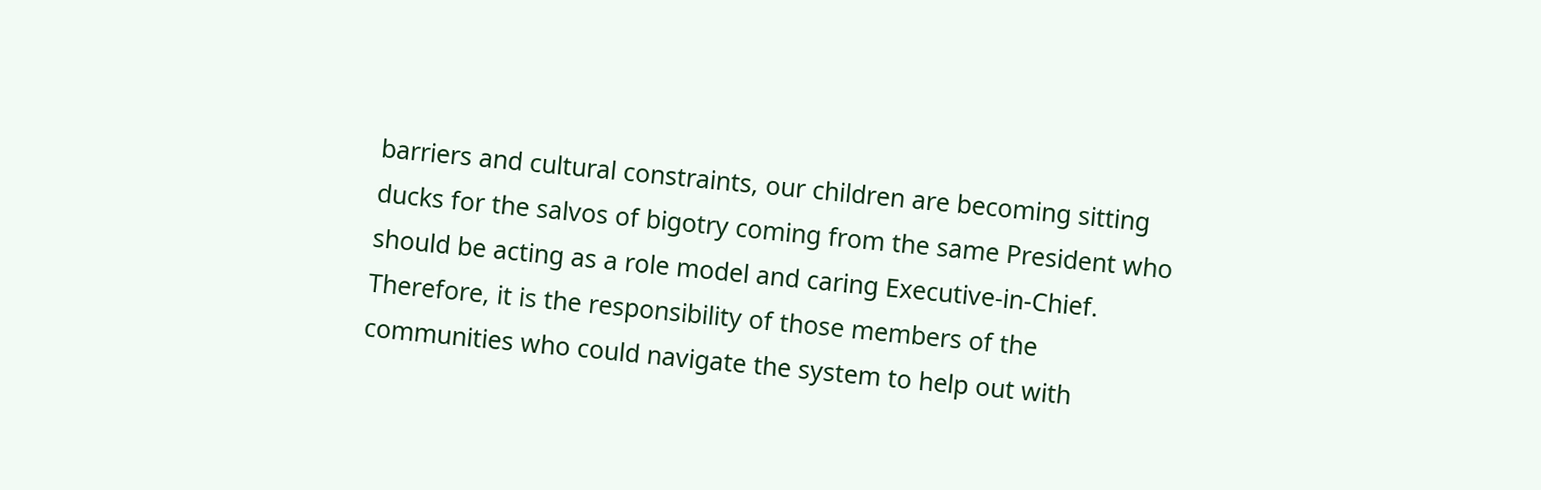barriers and cultural constraints, our children are becoming sitting ducks for the salvos of bigotry coming from the same President who should be acting as a role model and caring Executive-in-Chief. Therefore, it is the responsibility of those members of the communities who could navigate the system to help out with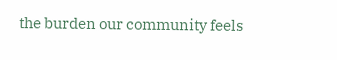the burden our community feels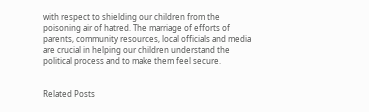with respect to shielding our children from the poisoning air of hatred. The marriage of efforts of parents, community resources, local officials and media are crucial in helping our children understand the political process and to make them feel secure.


Related Posts